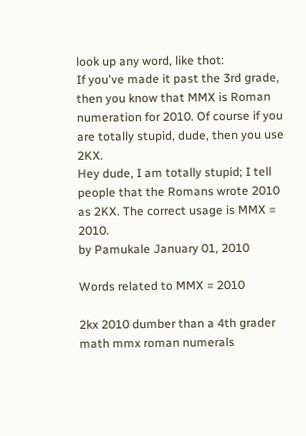look up any word, like thot:
If you've made it past the 3rd grade, then you know that MMX is Roman numeration for 2010. Of course if you are totally stupid, dude, then you use 2KX.
Hey dude, I am totally stupid; I tell people that the Romans wrote 2010 as 2KX. The correct usage is MMX = 2010.
by Pamukale January 01, 2010

Words related to MMX = 2010

2kx 2010 dumber than a 4th grader math mmx roman numerals